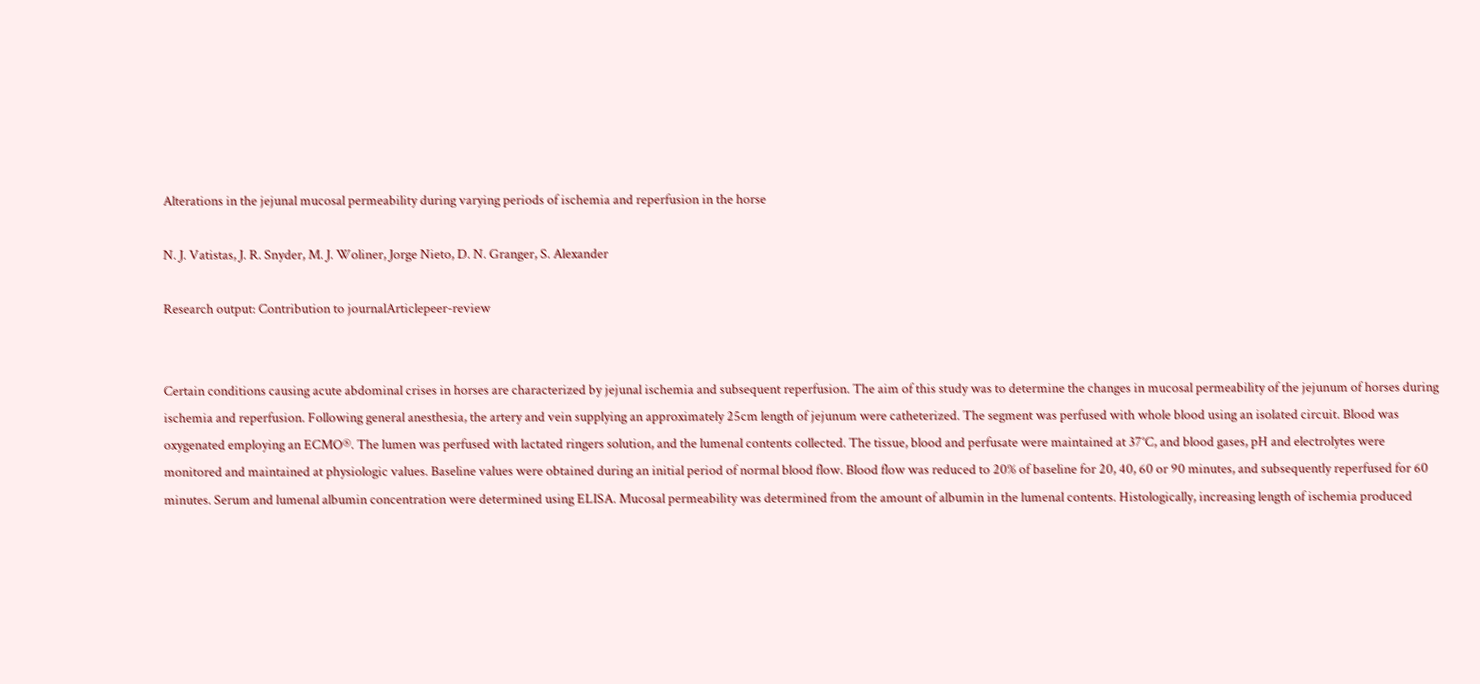Alterations in the jejunal mucosal permeability during varying periods of ischemia and reperfusion in the horse

N. J. Vatistas, J. R. Snyder, M. J. Woliner, Jorge Nieto, D. N. Granger, S. Alexander

Research output: Contribution to journalArticlepeer-review


Certain conditions causing acute abdominal crises in horses are characterized by jejunal ischemia and subsequent reperfusion. The aim of this study was to determine the changes in mucosal permeability of the jejunum of horses during ischemia and reperfusion. Following general anesthesia, the artery and vein supplying an approximately 25cm length of jejunum were catheterized. The segment was perfused with whole blood using an isolated circuit. Blood was oxygenated employing an ECMO®. The lumen was perfused with lactated ringers solution, and the lumenal contents collected. The tissue, blood and perfusate were maintained at 37°C, and blood gases, pH and electrolytes were monitored and maintained at physiologic values. Baseline values were obtained during an initial period of normal blood flow. Blood flow was reduced to 20% of baseline for 20, 40, 60 or 90 minutes, and subsequently reperfused for 60 minutes. Serum and lumenal albumin concentration were determined using ELISA. Mucosal permeability was determined from the amount of albumin in the lumenal contents. Histologically, increasing length of ischemia produced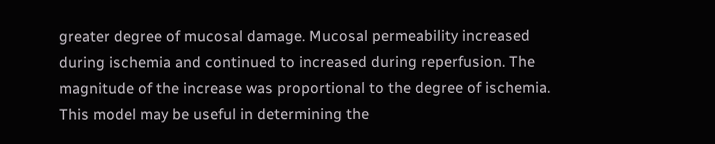greater degree of mucosal damage. Mucosal permeability increased during ischemia and continued to increased during reperfusion. The magnitude of the increase was proportional to the degree of ischemia. This model may be useful in determining the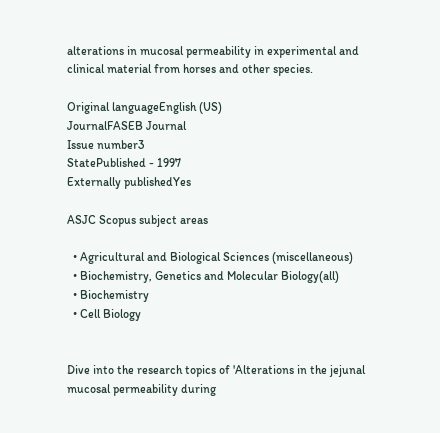alterations in mucosal permeability in experimental and clinical material from horses and other species.

Original languageEnglish (US)
JournalFASEB Journal
Issue number3
StatePublished - 1997
Externally publishedYes

ASJC Scopus subject areas

  • Agricultural and Biological Sciences (miscellaneous)
  • Biochemistry, Genetics and Molecular Biology(all)
  • Biochemistry
  • Cell Biology


Dive into the research topics of 'Alterations in the jejunal mucosal permeability during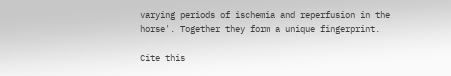varying periods of ischemia and reperfusion in the horse'. Together they form a unique fingerprint.

Cite this